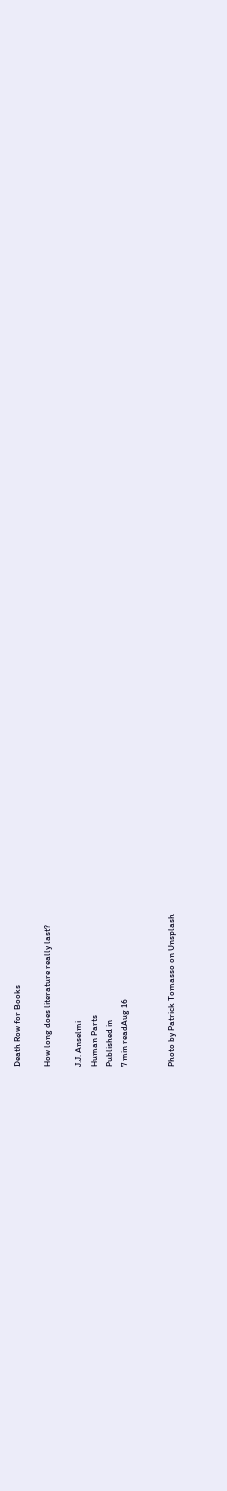Death Row for Books

How long does literature really last?

J.J. Anselmi
Human Parts
Published in
7 min readAug 16


Photo by Patrick Tomasso on Unsplash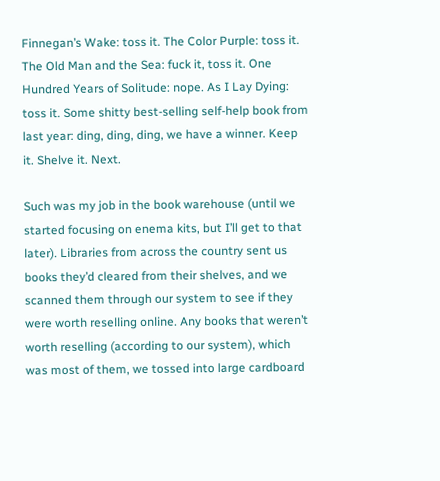Finnegan’s Wake: toss it. The Color Purple: toss it. The Old Man and the Sea: fuck it, toss it. One Hundred Years of Solitude: nope. As I Lay Dying: toss it. Some shitty best-selling self-help book from last year: ding, ding, ding, we have a winner. Keep it. Shelve it. Next.

Such was my job in the book warehouse (until we started focusing on enema kits, but I’ll get to that later). Libraries from across the country sent us books they’d cleared from their shelves, and we scanned them through our system to see if they were worth reselling online. Any books that weren’t worth reselling (according to our system), which was most of them, we tossed into large cardboard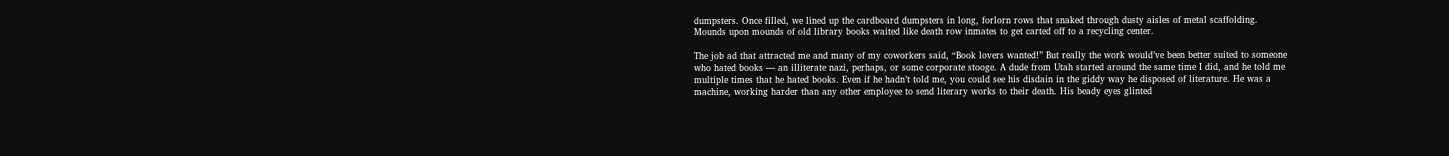dumpsters. Once filled, we lined up the cardboard dumpsters in long, forlorn rows that snaked through dusty aisles of metal scaffolding. Mounds upon mounds of old library books waited like death row inmates to get carted off to a recycling center.

The job ad that attracted me and many of my coworkers said, “Book lovers wanted!” But really the work would’ve been better suited to someone who hated books — an illiterate nazi, perhaps, or some corporate stooge. A dude from Utah started around the same time I did, and he told me multiple times that he hated books. Even if he hadn’t told me, you could see his disdain in the giddy way he disposed of literature. He was a machine, working harder than any other employee to send literary works to their death. His beady eyes glinted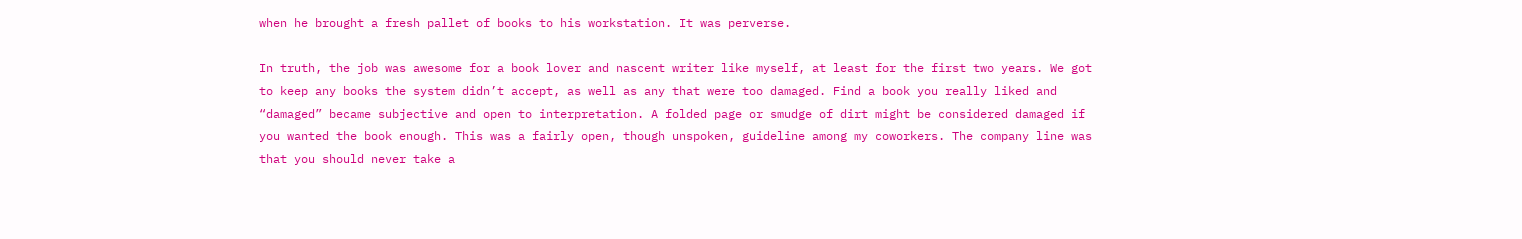when he brought a fresh pallet of books to his workstation. It was perverse.

In truth, the job was awesome for a book lover and nascent writer like myself, at least for the first two years. We got to keep any books the system didn’t accept, as well as any that were too damaged. Find a book you really liked and “damaged” became subjective and open to interpretation. A folded page or smudge of dirt might be considered damaged if you wanted the book enough. This was a fairly open, though unspoken, guideline among my coworkers. The company line was that you should never take a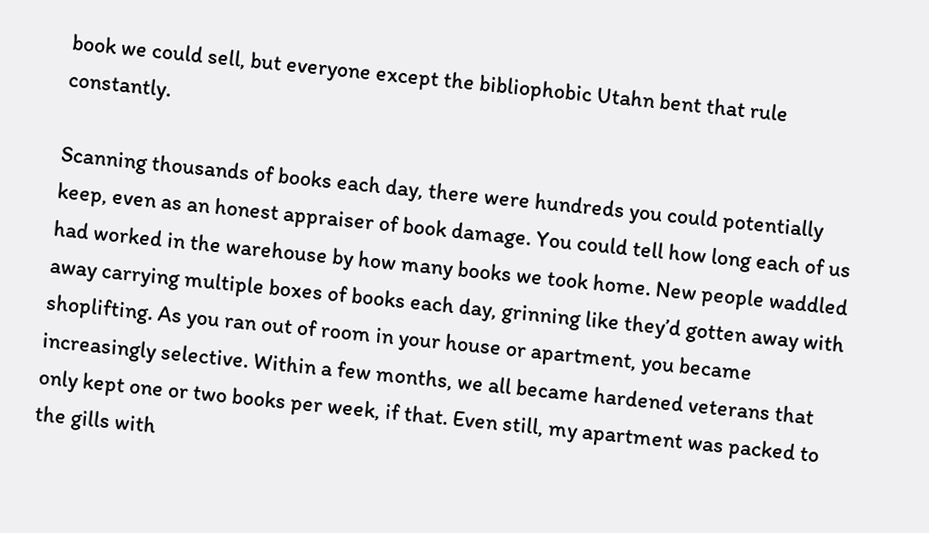book we could sell, but everyone except the bibliophobic Utahn bent that rule constantly.

Scanning thousands of books each day, there were hundreds you could potentially keep, even as an honest appraiser of book damage. You could tell how long each of us had worked in the warehouse by how many books we took home. New people waddled away carrying multiple boxes of books each day, grinning like they’d gotten away with shoplifting. As you ran out of room in your house or apartment, you became increasingly selective. Within a few months, we all became hardened veterans that only kept one or two books per week, if that. Even still, my apartment was packed to the gills with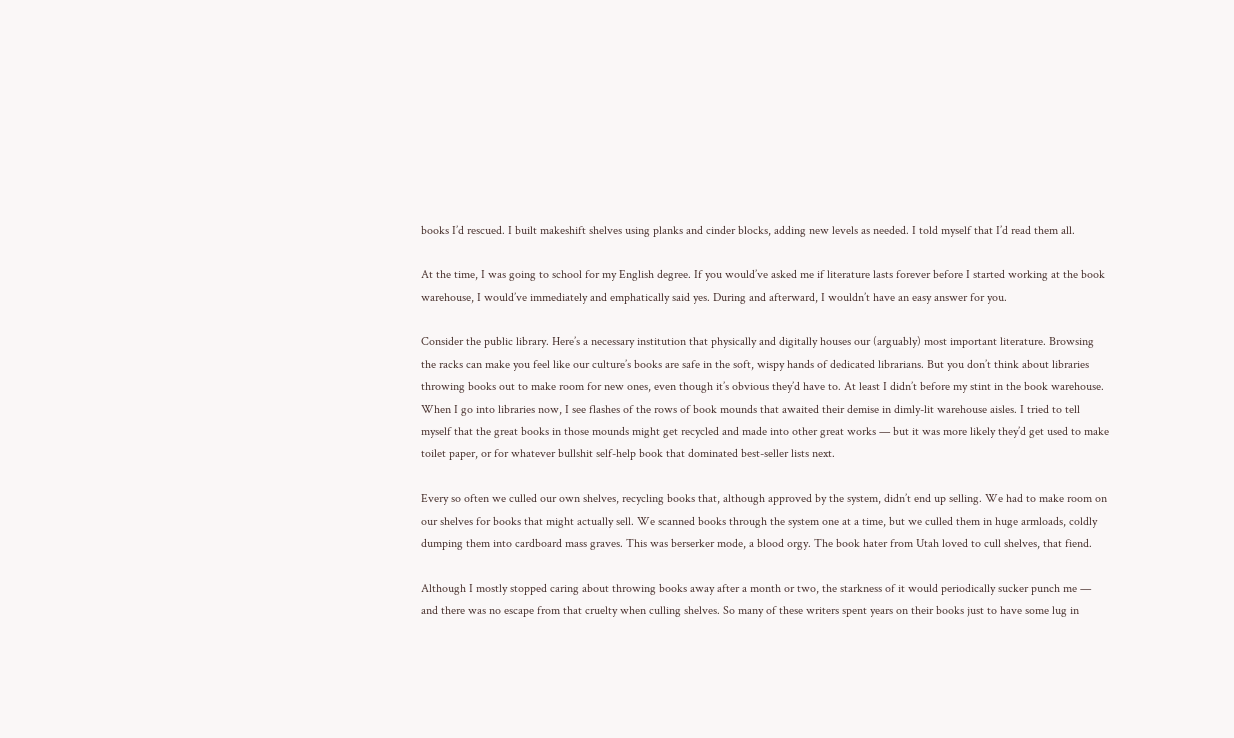books I’d rescued. I built makeshift shelves using planks and cinder blocks, adding new levels as needed. I told myself that I’d read them all.

At the time, I was going to school for my English degree. If you would’ve asked me if literature lasts forever before I started working at the book warehouse, I would’ve immediately and emphatically said yes. During and afterward, I wouldn’t have an easy answer for you.

Consider the public library. Here’s a necessary institution that physically and digitally houses our (arguably) most important literature. Browsing the racks can make you feel like our culture’s books are safe in the soft, wispy hands of dedicated librarians. But you don’t think about libraries throwing books out to make room for new ones, even though it’s obvious they’d have to. At least I didn’t before my stint in the book warehouse. When I go into libraries now, I see flashes of the rows of book mounds that awaited their demise in dimly-lit warehouse aisles. I tried to tell myself that the great books in those mounds might get recycled and made into other great works — but it was more likely they’d get used to make toilet paper, or for whatever bullshit self-help book that dominated best-seller lists next.

Every so often we culled our own shelves, recycling books that, although approved by the system, didn’t end up selling. We had to make room on our shelves for books that might actually sell. We scanned books through the system one at a time, but we culled them in huge armloads, coldly dumping them into cardboard mass graves. This was berserker mode, a blood orgy. The book hater from Utah loved to cull shelves, that fiend.

Although I mostly stopped caring about throwing books away after a month or two, the starkness of it would periodically sucker punch me — and there was no escape from that cruelty when culling shelves. So many of these writers spent years on their books just to have some lug in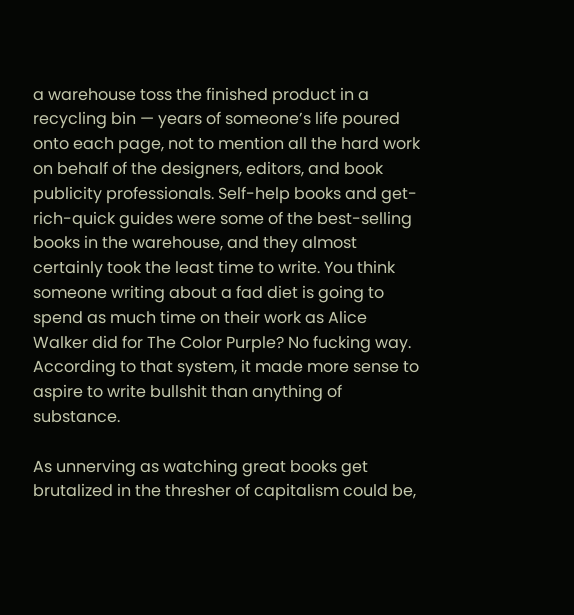a warehouse toss the finished product in a recycling bin — years of someone’s life poured onto each page, not to mention all the hard work on behalf of the designers, editors, and book publicity professionals. Self-help books and get-rich-quick guides were some of the best-selling books in the warehouse, and they almost certainly took the least time to write. You think someone writing about a fad diet is going to spend as much time on their work as Alice Walker did for The Color Purple? No fucking way. According to that system, it made more sense to aspire to write bullshit than anything of substance.

As unnerving as watching great books get brutalized in the thresher of capitalism could be,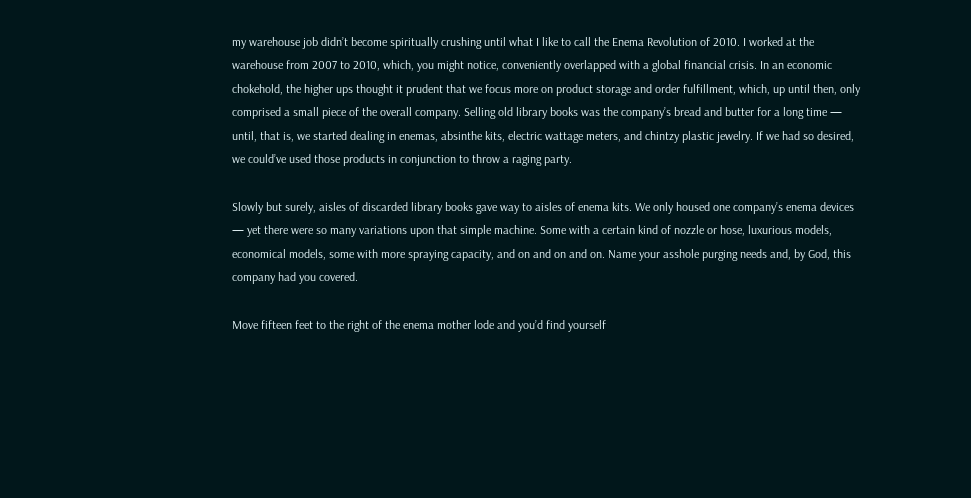my warehouse job didn’t become spiritually crushing until what I like to call the Enema Revolution of 2010. I worked at the warehouse from 2007 to 2010, which, you might notice, conveniently overlapped with a global financial crisis. In an economic chokehold, the higher ups thought it prudent that we focus more on product storage and order fulfillment, which, up until then, only comprised a small piece of the overall company. Selling old library books was the company’s bread and butter for a long time — until, that is, we started dealing in enemas, absinthe kits, electric wattage meters, and chintzy plastic jewelry. If we had so desired, we could’ve used those products in conjunction to throw a raging party.

Slowly but surely, aisles of discarded library books gave way to aisles of enema kits. We only housed one company’s enema devices — yet there were so many variations upon that simple machine. Some with a certain kind of nozzle or hose, luxurious models, economical models, some with more spraying capacity, and on and on and on. Name your asshole purging needs and, by God, this company had you covered.

Move fifteen feet to the right of the enema mother lode and you’d find yourself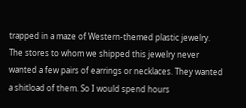trapped in a maze of Western-themed plastic jewelry. The stores to whom we shipped this jewelry never wanted a few pairs of earrings or necklaces. They wanted a shitload of them. So I would spend hours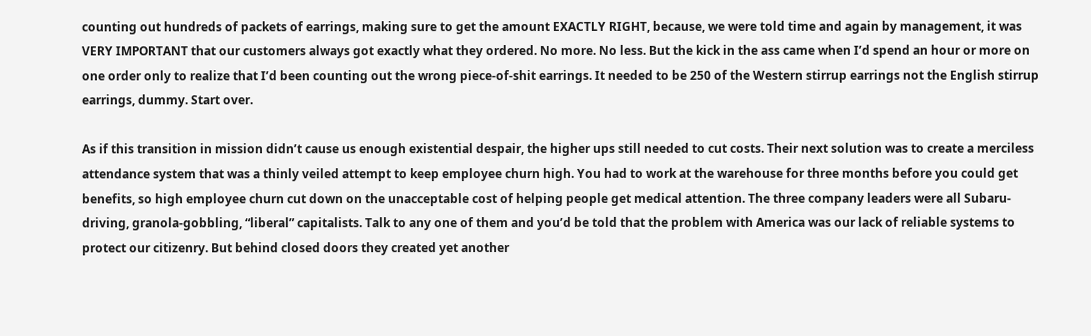counting out hundreds of packets of earrings, making sure to get the amount EXACTLY RIGHT, because, we were told time and again by management, it was VERY IMPORTANT that our customers always got exactly what they ordered. No more. No less. But the kick in the ass came when I’d spend an hour or more on one order only to realize that I’d been counting out the wrong piece-of-shit earrings. It needed to be 250 of the Western stirrup earrings not the English stirrup earrings, dummy. Start over.

As if this transition in mission didn’t cause us enough existential despair, the higher ups still needed to cut costs. Their next solution was to create a merciless attendance system that was a thinly veiled attempt to keep employee churn high. You had to work at the warehouse for three months before you could get benefits, so high employee churn cut down on the unacceptable cost of helping people get medical attention. The three company leaders were all Subaru-driving, granola-gobbling, “liberal” capitalists. Talk to any one of them and you’d be told that the problem with America was our lack of reliable systems to protect our citizenry. But behind closed doors they created yet another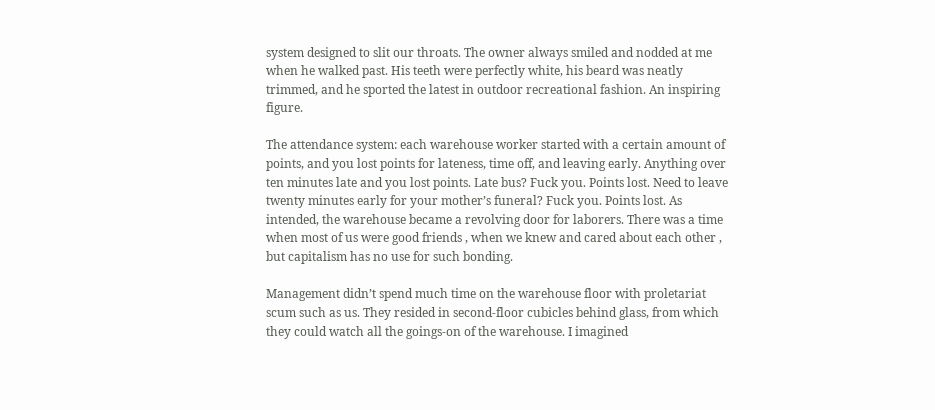system designed to slit our throats. The owner always smiled and nodded at me when he walked past. His teeth were perfectly white, his beard was neatly trimmed, and he sported the latest in outdoor recreational fashion. An inspiring figure.

The attendance system: each warehouse worker started with a certain amount of points, and you lost points for lateness, time off, and leaving early. Anything over ten minutes late and you lost points. Late bus? Fuck you. Points lost. Need to leave twenty minutes early for your mother’s funeral? Fuck you. Points lost. As intended, the warehouse became a revolving door for laborers. There was a time when most of us were good friends , when we knew and cared about each other , but capitalism has no use for such bonding.

Management didn’t spend much time on the warehouse floor with proletariat scum such as us. They resided in second-floor cubicles behind glass, from which they could watch all the goings-on of the warehouse. I imagined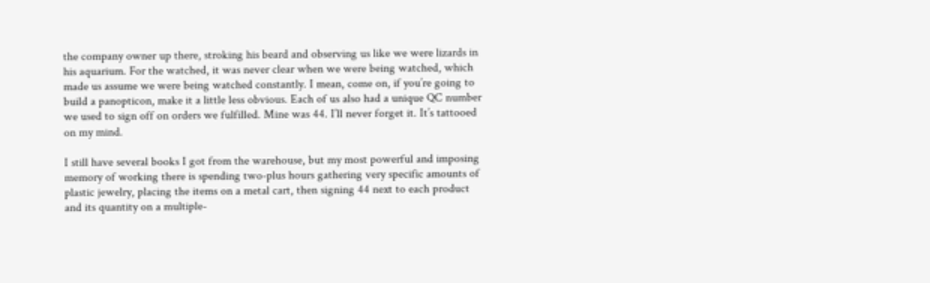the company owner up there, stroking his beard and observing us like we were lizards in his aquarium. For the watched, it was never clear when we were being watched, which made us assume we were being watched constantly. I mean, come on, if you’re going to build a panopticon, make it a little less obvious. Each of us also had a unique QC number we used to sign off on orders we fulfilled. Mine was 44. I’ll never forget it. It’s tattooed on my mind.

I still have several books I got from the warehouse, but my most powerful and imposing memory of working there is spending two-plus hours gathering very specific amounts of plastic jewelry, placing the items on a metal cart, then signing 44 next to each product and its quantity on a multiple-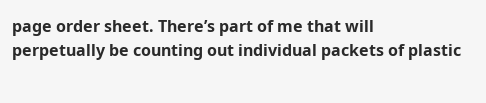page order sheet. There’s part of me that will perpetually be counting out individual packets of plastic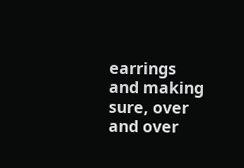earrings and making sure, over and over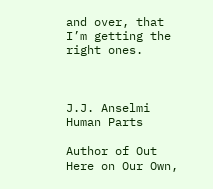and over, that I’m getting the right ones.



J.J. Anselmi
Human Parts

Author of Out Here on Our Own,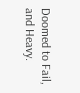Doomed to Fail, and Heavy.